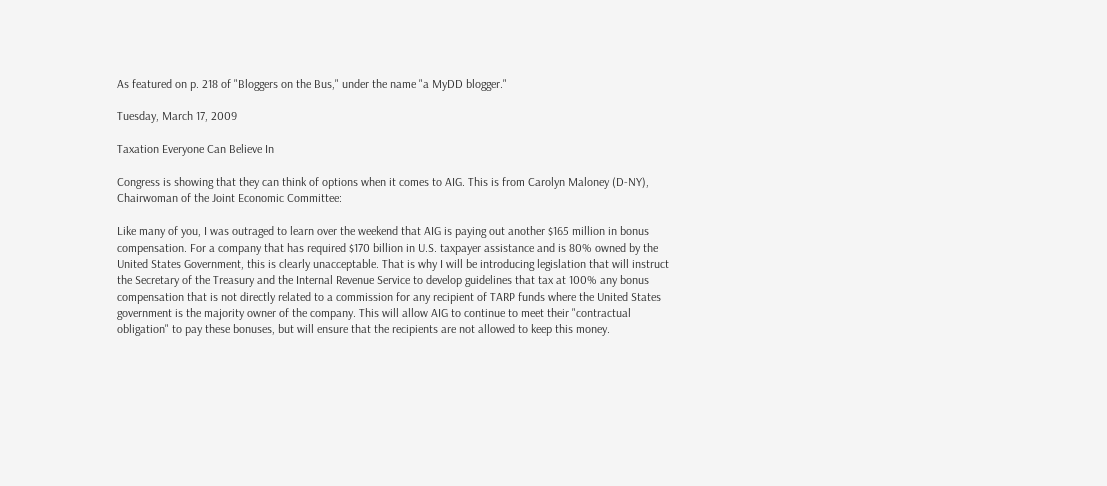As featured on p. 218 of "Bloggers on the Bus," under the name "a MyDD blogger."

Tuesday, March 17, 2009

Taxation Everyone Can Believe In

Congress is showing that they can think of options when it comes to AIG. This is from Carolyn Maloney (D-NY), Chairwoman of the Joint Economic Committee:

Like many of you, I was outraged to learn over the weekend that AIG is paying out another $165 million in bonus compensation. For a company that has required $170 billion in U.S. taxpayer assistance and is 80% owned by the United States Government, this is clearly unacceptable. That is why I will be introducing legislation that will instruct the Secretary of the Treasury and the Internal Revenue Service to develop guidelines that tax at 100% any bonus compensation that is not directly related to a commission for any recipient of TARP funds where the United States government is the majority owner of the company. This will allow AIG to continue to meet their "contractual obligation" to pay these bonuses, but will ensure that the recipients are not allowed to keep this money.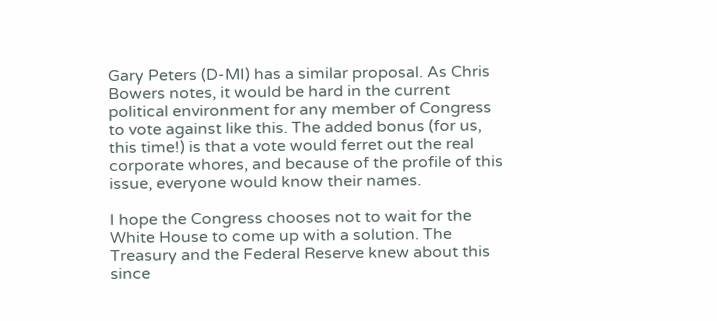Gary Peters (D-MI) has a similar proposal. As Chris Bowers notes, it would be hard in the current political environment for any member of Congress to vote against like this. The added bonus (for us, this time!) is that a vote would ferret out the real corporate whores, and because of the profile of this issue, everyone would know their names.

I hope the Congress chooses not to wait for the White House to come up with a solution. The Treasury and the Federal Reserve knew about this since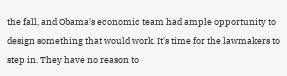the fall, and Obama's economic team had ample opportunity to design something that would work. It's time for the lawmakers to step in. They have no reason to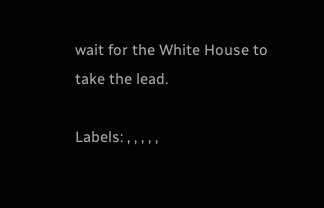wait for the White House to take the lead.

Labels: , , , , ,